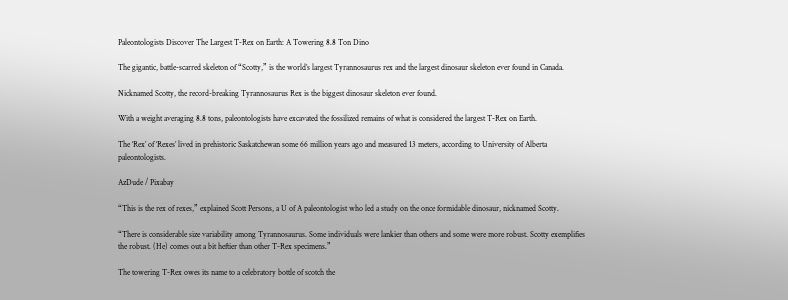Paleontologists Discover The Largest T-Rex on Earth: A Towering 8.8 Ton Dino

The gigantic, battle-scarred skeleton of “Scotty,” is the world’s largest Tyrannosaurus rex and the largest dinosaur skeleton ever found in Canada.

Nicknamed Scotty, the record-breaking Tyrannosaurus Rex is the biggest dinosaur skeleton ever found.

With a weight averaging 8.8 tons, paleontologists have excavated the fossilized remains of what is considered the largest T-Rex on Earth.

The ‘Rex’ of ‘Rexes’ lived in prehistoric Saskatchewan some 66 million years ago and measured 13 meters, according to University of Alberta paleontologists.

AzDude / Pixabay

“This is the rex of rexes,” explained Scott Persons, a U of A paleontologist who led a study on the once formidable dinosaur, nicknamed Scotty.

“There is considerable size variability among Tyrannosaurus. Some individuals were lankier than others and some were more robust. Scotty exemplifies the robust. (He) comes out a bit heftier than other T-Rex specimens.”

The towering T-Rex owes its name to a celebratory bottle of scotch the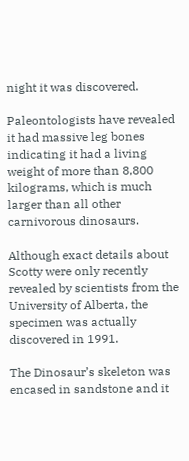night it was discovered.

Paleontologists have revealed it had massive leg bones indicating it had a living weight of more than 8,800 kilograms, which is much larger than all other carnivorous dinosaurs.

Although exact details about Scotty were only recently revealed by scientists from the University of Alberta, the specimen was actually discovered in 1991.

The Dinosaur’s skeleton was encased in sandstone and it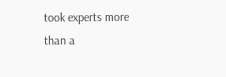took experts more than a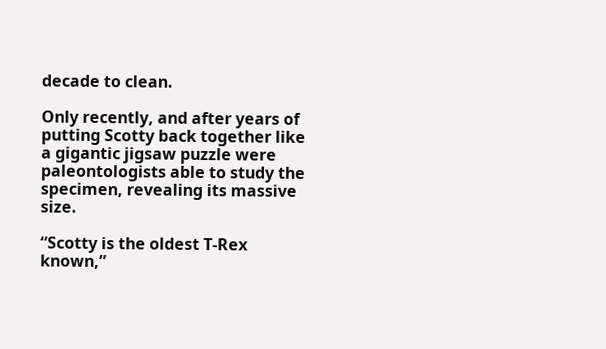decade to clean.

Only recently, and after years of putting Scotty back together like a gigantic jigsaw puzzle were paleontologists able to study the specimen, revealing its massive size.

“Scotty is the oldest T-Rex known,”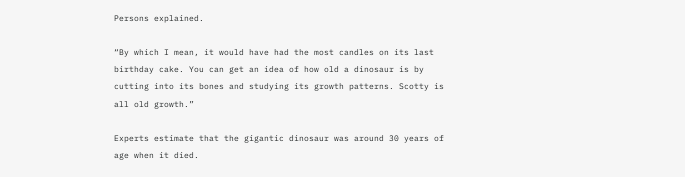Persons explained.

“By which I mean, it would have had the most candles on its last birthday cake. You can get an idea of how old a dinosaur is by cutting into its bones and studying its growth patterns. Scotty is all old growth.”

Experts estimate that the gigantic dinosaur was around 30 years of age when it died.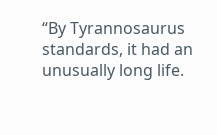“By Tyrannosaurus standards, it had an unusually long life.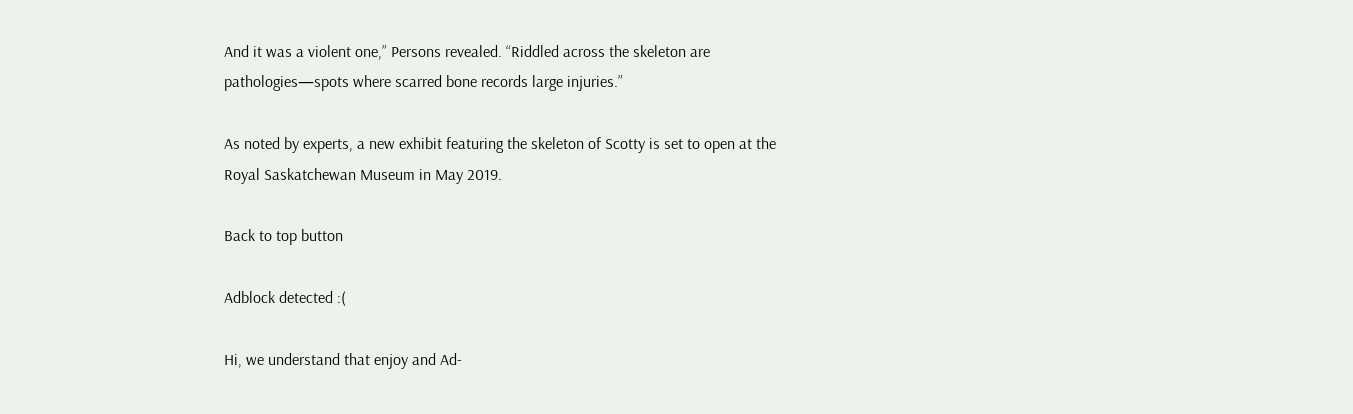And it was a violent one,” Persons revealed. “Riddled across the skeleton are pathologies—spots where scarred bone records large injuries.”

As noted by experts, a new exhibit featuring the skeleton of Scotty is set to open at the Royal Saskatchewan Museum in May 2019.

Back to top button

Adblock detected :(

Hi, we understand that enjoy and Ad-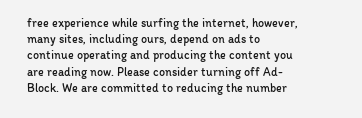free experience while surfing the internet, however, many sites, including ours, depend on ads to continue operating and producing the content you are reading now. Please consider turning off Ad-Block. We are committed to reducing the number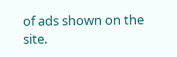of ads shown on the site.